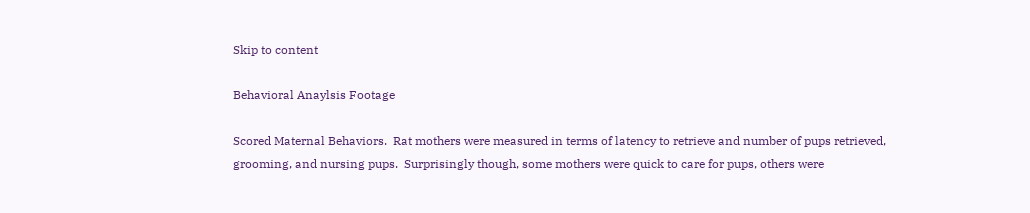Skip to content

Behavioral Anaylsis Footage

Scored Maternal Behaviors.  Rat mothers were measured in terms of latency to retrieve and number of pups retrieved, grooming, and nursing pups.  Surprisingly though, some mothers were quick to care for pups, others were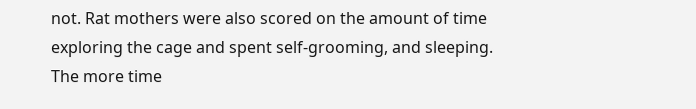not. Rat mothers were also scored on the amount of time exploring the cage and spent self-grooming, and sleeping.  The more time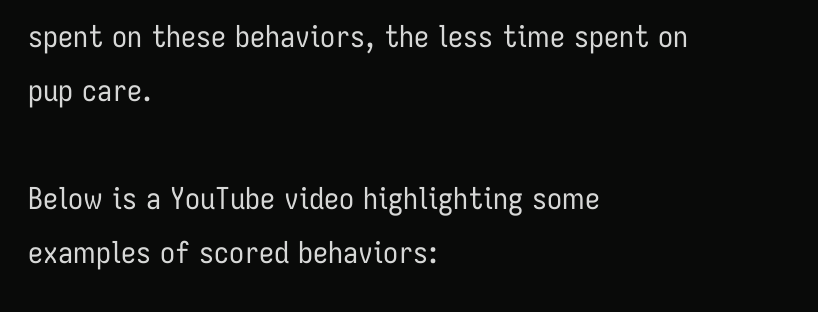spent on these behaviors, the less time spent on pup care.

Below is a YouTube video highlighting some examples of scored behaviors: